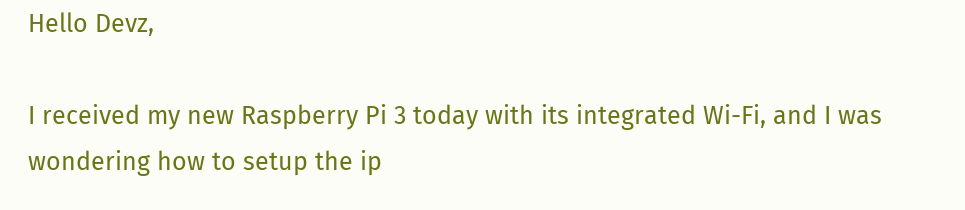Hello Devz,

I received my new Raspberry Pi 3 today with its integrated Wi-Fi, and I was wondering how to setup the ip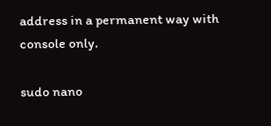address in a permanent way with console only.

sudo nano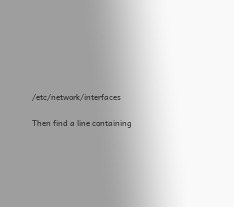/etc/network/interfaces

Then find a line containing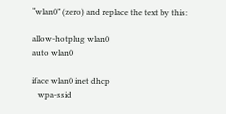“wlan0” (zero) and replace the text by this:

allow-hotplug wlan0
auto wlan0

iface wlan0 inet dhcp
   wpa-ssid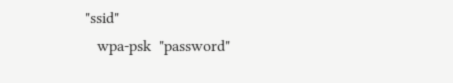"ssid"
   wpa-psk  "password"